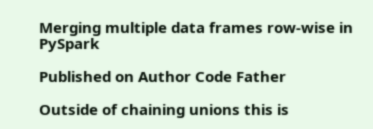Merging multiple data frames row-wise in PySpark

Published on Author Code Father

Outside of chaining unions this is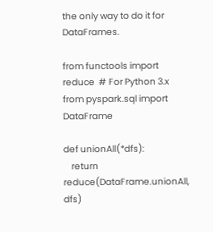the only way to do it for DataFrames.

from functools import reduce  # For Python 3.x
from pyspark.sql import DataFrame

def unionAll(*dfs):
    return reduce(DataFrame.unionAll, dfs)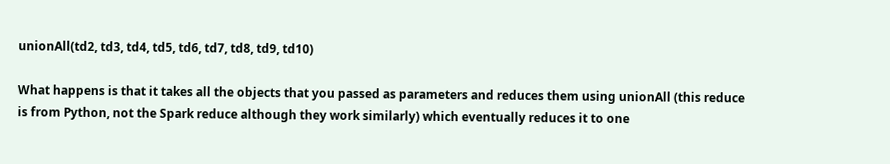unionAll(td2, td3, td4, td5, td6, td7, td8, td9, td10)

What happens is that it takes all the objects that you passed as parameters and reduces them using unionAll (this reduce is from Python, not the Spark reduce although they work similarly) which eventually reduces it to one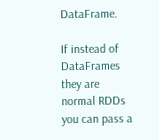DataFrame.

If instead of DataFrames they are normal RDDs you can pass a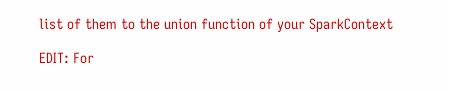list of them to the union function of your SparkContext

EDIT: For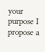your purpose I propose a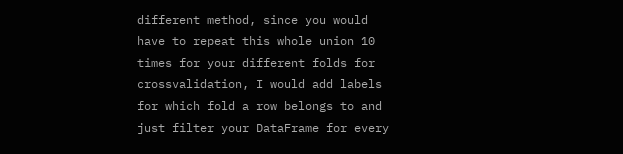different method, since you would have to repeat this whole union 10 times for your different folds for crossvalidation, I would add labels for which fold a row belongs to and just filter your DataFrame for every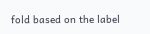fold based on the label